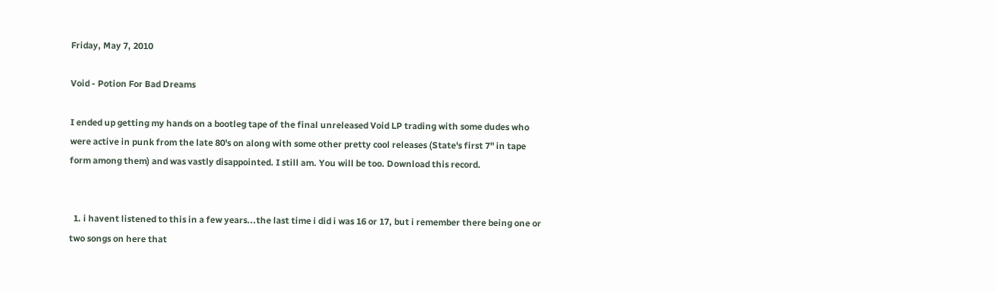Friday, May 7, 2010

Void - Potion For Bad Dreams

I ended up getting my hands on a bootleg tape of the final unreleased Void LP trading with some dudes who were active in punk from the late 80's on along with some other pretty cool releases (State's first 7" in tape form among them) and was vastly disappointed. I still am. You will be too. Download this record.


  1. i havent listened to this in a few years...the last time i did i was 16 or 17, but i remember there being one or two songs on here that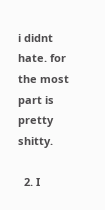i didnt hate. for the most part is pretty shitty.

  2. I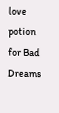love potion for Bad Dreams